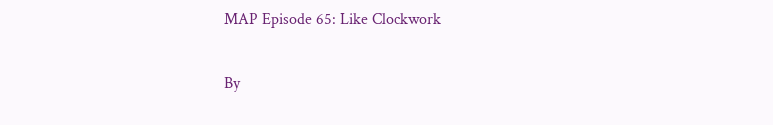MAP Episode 65: Like Clockwork

By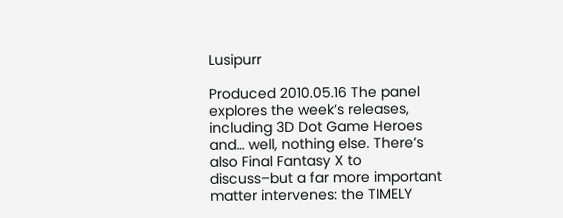Lusipurr

Produced 2010.05.16 The panel explores the week’s releases, including 3D Dot Game Heroes and… well, nothing else. There’s also Final Fantasy X to discuss–but a far more important matter intervenes: the TIMELY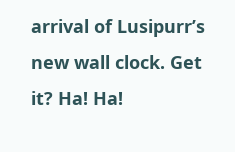arrival of Lusipurr’s new wall clock. Get it? Ha! Ha!